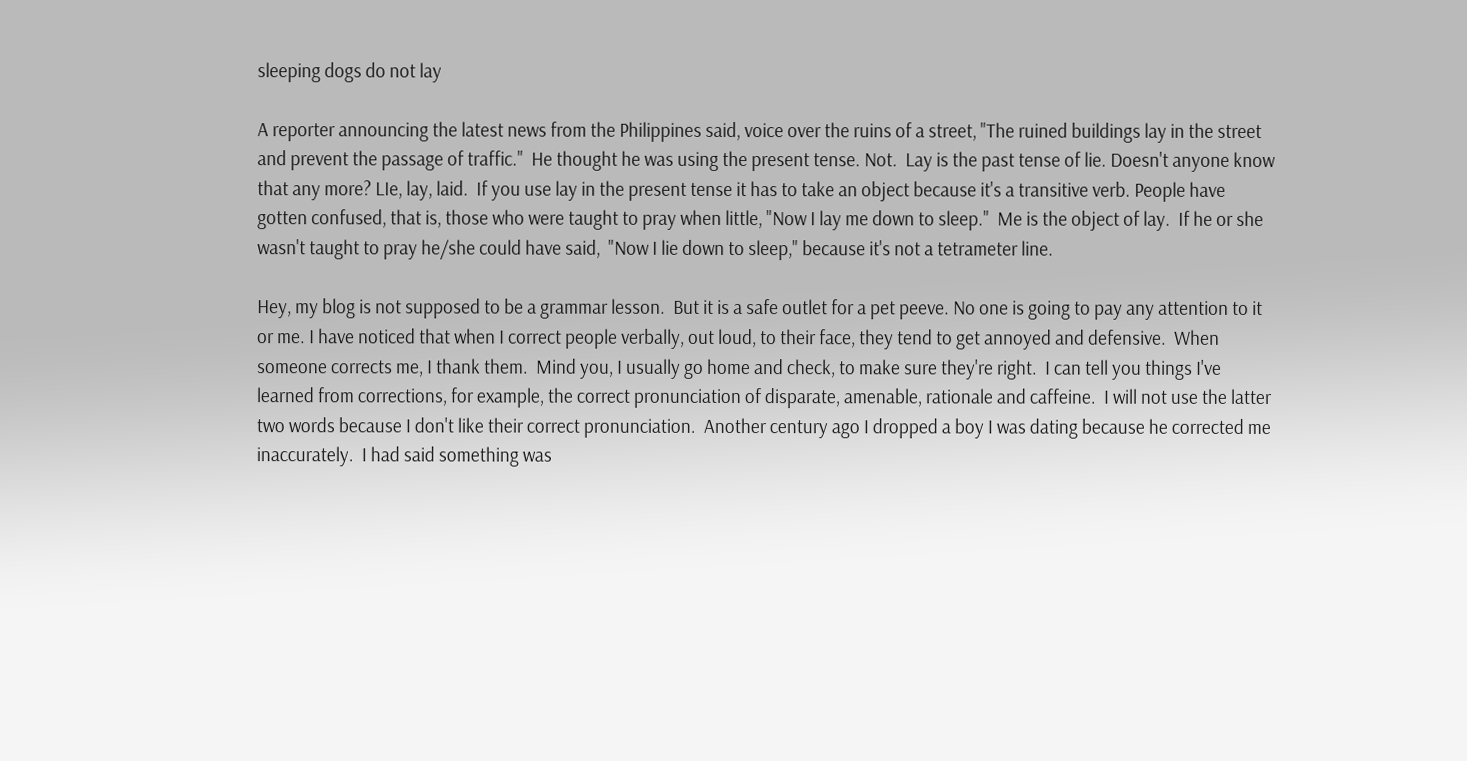sleeping dogs do not lay

A reporter announcing the latest news from the Philippines said, voice over the ruins of a street, "The ruined buildings lay in the street and prevent the passage of traffic."  He thought he was using the present tense. Not.  Lay is the past tense of lie. Doesn't anyone know that any more? LIe, lay, laid.  If you use lay in the present tense it has to take an object because it's a transitive verb. People have gotten confused, that is, those who were taught to pray when little, "Now I lay me down to sleep."  Me is the object of lay.  If he or she wasn't taught to pray he/she could have said,  "Now I lie down to sleep," because it's not a tetrameter line.

Hey, my blog is not supposed to be a grammar lesson.  But it is a safe outlet for a pet peeve. No one is going to pay any attention to it or me. I have noticed that when I correct people verbally, out loud, to their face, they tend to get annoyed and defensive.  When someone corrects me, I thank them.  Mind you, I usually go home and check, to make sure they're right.  I can tell you things I've learned from corrections, for example, the correct pronunciation of disparate, amenable, rationale and caffeine.  I will not use the latter two words because I don't like their correct pronunciation.  Another century ago I dropped a boy I was dating because he corrected me inaccurately.  I had said something was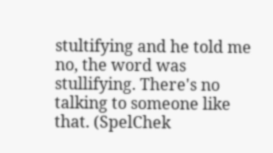stultifying and he told me no, the word was stullifying. There's no talking to someone like that. (SpelChek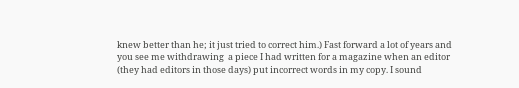knew better than he; it just tried to correct him.) Fast forward a lot of years and you see me withdrawing  a piece I had written for a magazine when an editor (they had editors in those days) put incorrect words in my copy. I sound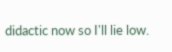didactic now so I'll lie low.